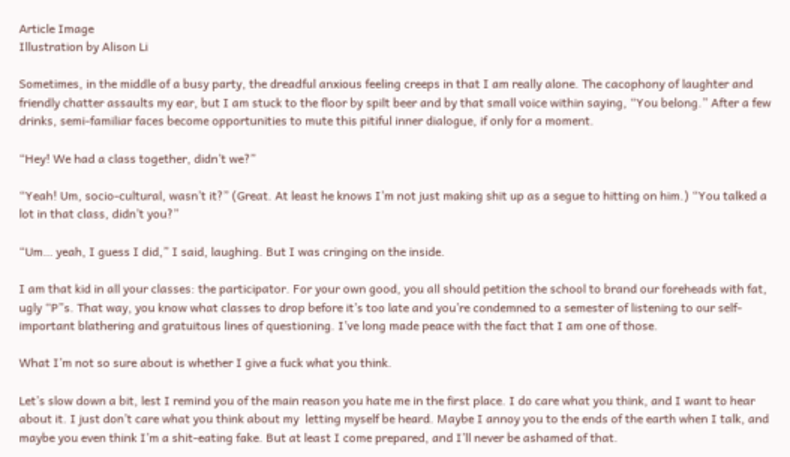Article Image
Illustration by Alison Li

Sometimes, in the middle of a busy party, the dreadful anxious feeling creeps in that I am really alone. The cacophony of laughter and friendly chatter assaults my ear, but I am stuck to the floor by spilt beer and by that small voice within saying, “You belong.” After a few drinks, semi-familiar faces become opportunities to mute this pitiful inner dialogue, if only for a moment.

“Hey! We had a class together, didn’t we?”

“Yeah! Um, socio-cultural, wasn’t it?” (Great. At least he knows I’m not just making shit up as a segue to hitting on him.) “You talked a lot in that class, didn’t you?”

“Um… yeah, I guess I did,” I said, laughing. But I was cringing on the inside.

I am that kid in all your classes: the participator. For your own good, you all should petition the school to brand our foreheads with fat, ugly “P”s. That way, you know what classes to drop before it’s too late and you’re condemned to a semester of listening to our self-important blathering and gratuitous lines of questioning. I’ve long made peace with the fact that I am one of those.

What I’m not so sure about is whether I give a fuck what you think.

Let’s slow down a bit, lest I remind you of the main reason you hate me in the first place. I do care what you think, and I want to hear about it. I just don’t care what you think about my  letting myself be heard. Maybe I annoy you to the ends of the earth when I talk, and maybe you even think I’m a shit-eating fake. But at least I come prepared, and I’ll never be ashamed of that.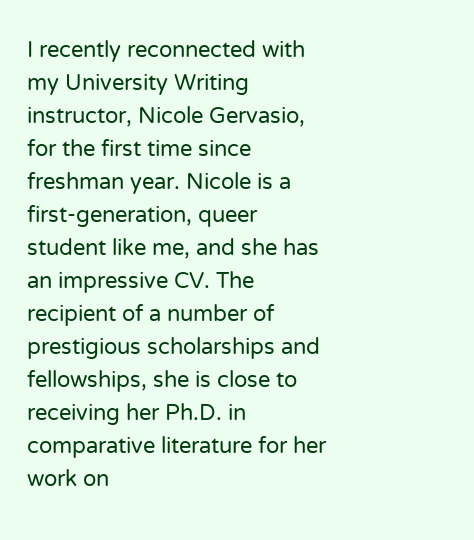I recently reconnected with my University Writing instructor, Nicole Gervasio, for the first time since freshman year. Nicole is a first-generation, queer student like me, and she has an impressive CV. The recipient of a number of prestigious scholarships and fellowships, she is close to receiving her Ph.D. in comparative literature for her work on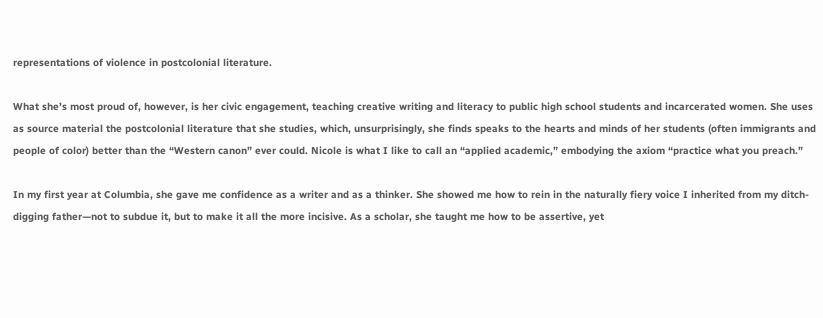representations of violence in postcolonial literature.

What she’s most proud of, however, is her civic engagement, teaching creative writing and literacy to public high school students and incarcerated women. She uses as source material the postcolonial literature that she studies, which, unsurprisingly, she finds speaks to the hearts and minds of her students (often immigrants and people of color) better than the “Western canon” ever could. Nicole is what I like to call an “applied academic,” embodying the axiom “practice what you preach.”

In my first year at Columbia, she gave me confidence as a writer and as a thinker. She showed me how to rein in the naturally fiery voice I inherited from my ditch-digging father—not to subdue it, but to make it all the more incisive. As a scholar, she taught me how to be assertive, yet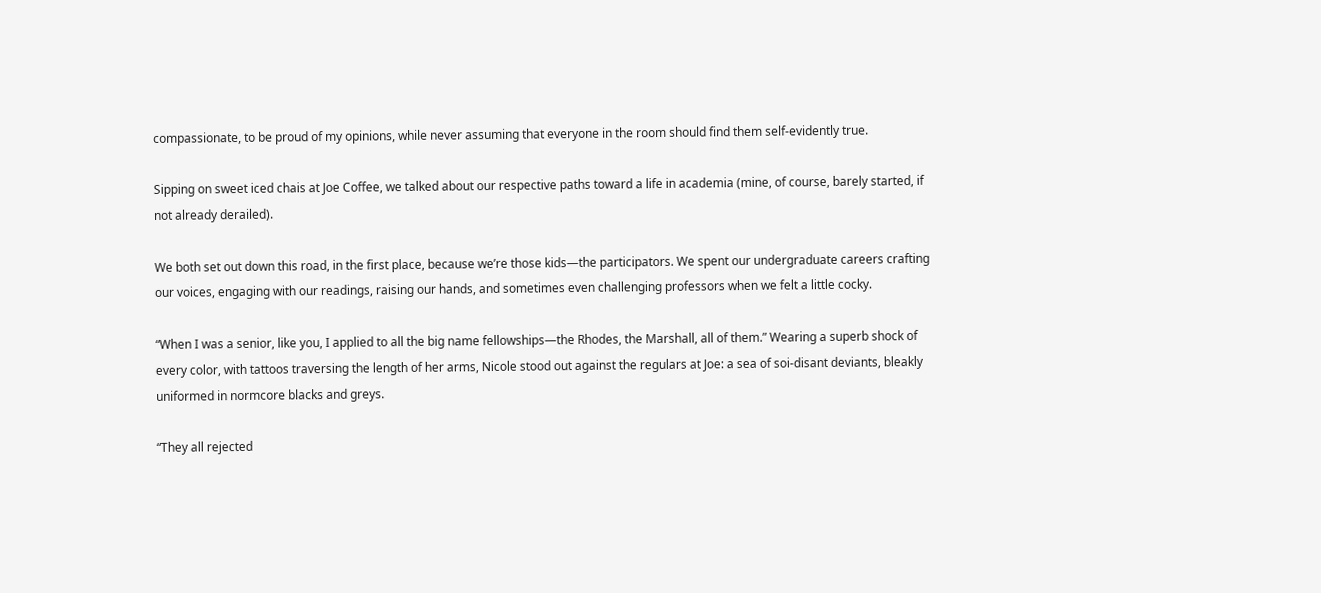compassionate, to be proud of my opinions, while never assuming that everyone in the room should find them self-evidently true.

Sipping on sweet iced chais at Joe Coffee, we talked about our respective paths toward a life in academia (mine, of course, barely started, if not already derailed).

We both set out down this road, in the first place, because we’re those kids—the participators. We spent our undergraduate careers crafting our voices, engaging with our readings, raising our hands, and sometimes even challenging professors when we felt a little cocky.

“When I was a senior, like you, I applied to all the big name fellowships—the Rhodes, the Marshall, all of them.” Wearing a superb shock of every color, with tattoos traversing the length of her arms, Nicole stood out against the regulars at Joe: a sea of soi-disant deviants, bleakly uniformed in normcore blacks and greys.

“They all rejected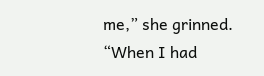me,” she grinned. “When I had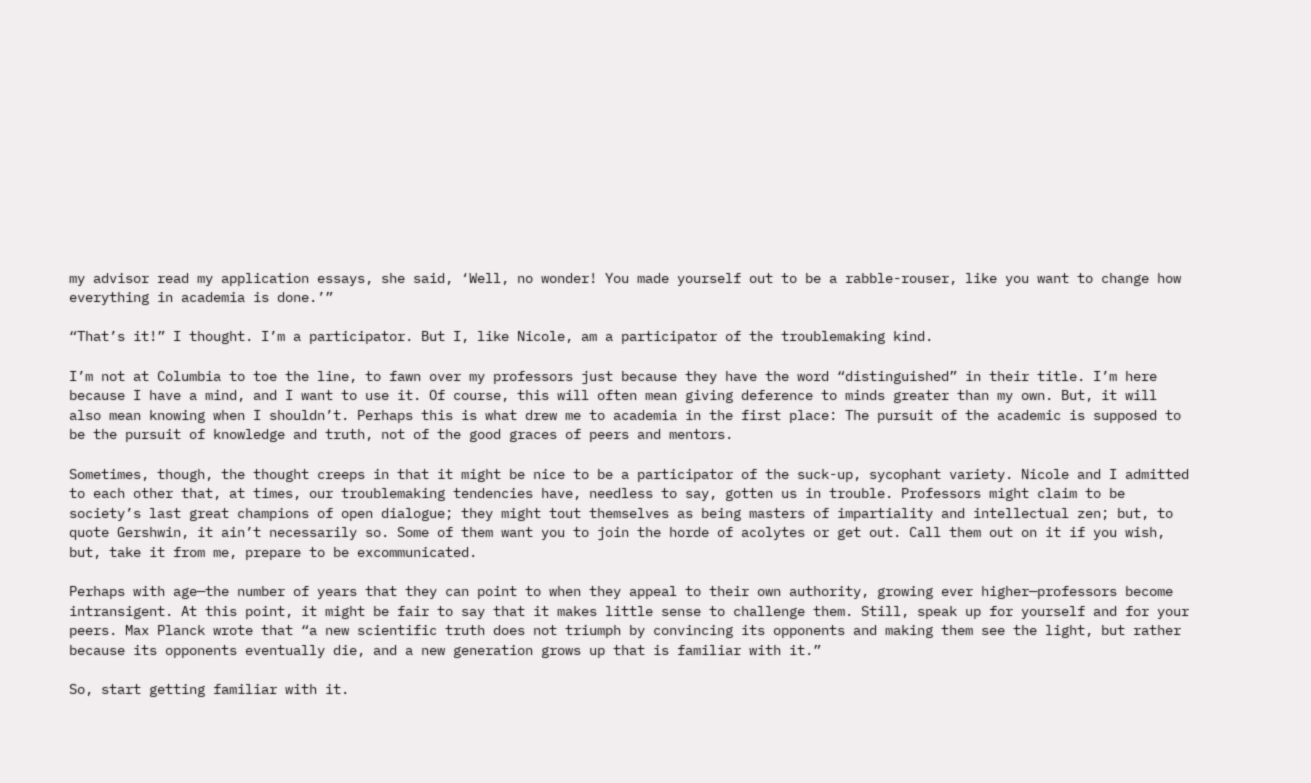my advisor read my application essays, she said, ‘Well, no wonder! You made yourself out to be a rabble-rouser, like you want to change how everything in academia is done.’”

“That’s it!” I thought. I’m a participator. But I, like Nicole, am a participator of the troublemaking kind.

I’m not at Columbia to toe the line, to fawn over my professors just because they have the word “distinguished” in their title. I’m here because I have a mind, and I want to use it. Of course, this will often mean giving deference to minds greater than my own. But, it will also mean knowing when I shouldn’t. Perhaps this is what drew me to academia in the first place: The pursuit of the academic is supposed to be the pursuit of knowledge and truth, not of the good graces of peers and mentors.

Sometimes, though, the thought creeps in that it might be nice to be a participator of the suck-up, sycophant variety. Nicole and I admitted to each other that, at times, our troublemaking tendencies have, needless to say, gotten us in trouble. Professors might claim to be society’s last great champions of open dialogue; they might tout themselves as being masters of impartiality and intellectual zen; but, to quote Gershwin, it ain’t necessarily so. Some of them want you to join the horde of acolytes or get out. Call them out on it if you wish, but, take it from me, prepare to be excommunicated.

Perhaps with age—the number of years that they can point to when they appeal to their own authority, growing ever higher—professors become intransigent. At this point, it might be fair to say that it makes little sense to challenge them. Still, speak up for yourself and for your peers. Max Planck wrote that “a new scientific truth does not triumph by convincing its opponents and making them see the light, but rather because its opponents eventually die, and a new generation grows up that is familiar with it.”

So, start getting familiar with it.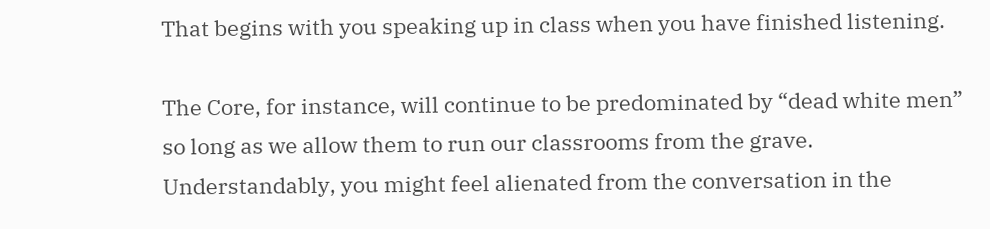That begins with you speaking up in class when you have finished listening.

The Core, for instance, will continue to be predominated by “dead white men” so long as we allow them to run our classrooms from the grave. Understandably, you might feel alienated from the conversation in the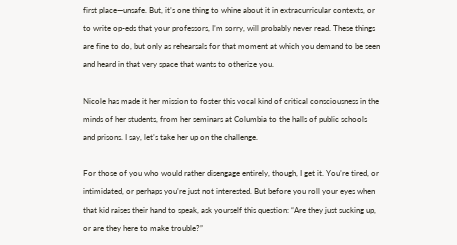first place—unsafe. But, it’s one thing to whine about it in extracurricular contexts, or to write op-eds that your professors, I’m sorry, will probably never read. These things are fine to do, but only as rehearsals for that moment at which you demand to be seen and heard in that very space that wants to otherize you.

Nicole has made it her mission to foster this vocal kind of critical consciousness in the minds of her students, from her seminars at Columbia to the halls of public schools and prisons. I say, let’s take her up on the challenge.

For those of you who would rather disengage entirely, though, I get it. You’re tired, or intimidated, or perhaps you’re just not interested. But before you roll your eyes when that kid raises their hand to speak, ask yourself this question: “Are they just sucking up, or are they here to make trouble?”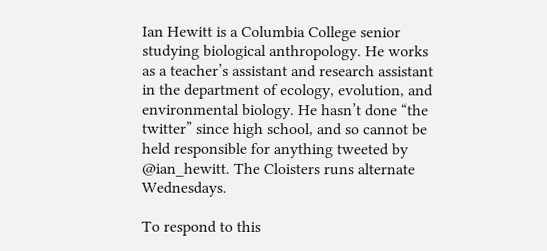Ian Hewitt is a Columbia College senior studying biological anthropology. He works as a teacher’s assistant and research assistant in the department of ecology, evolution, and environmental biology. He hasn’t done “the twitter” since high school, and so cannot be held responsible for anything tweeted by @ian_hewitt. The Cloisters runs alternate Wednesdays.

To respond to this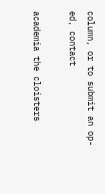column, or to submit an op-ed, contact

academia the cloisters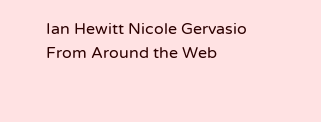Ian Hewitt Nicole Gervasio
From Around the Web